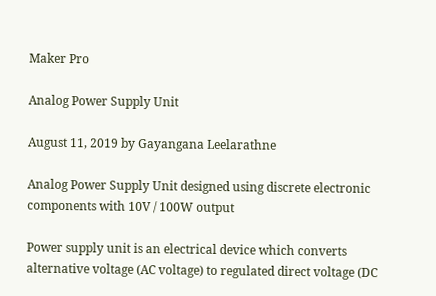Maker Pro

Analog Power Supply Unit

August 11, 2019 by Gayangana Leelarathne

Analog Power Supply Unit designed using discrete electronic components with 10V / 100W output

Power supply unit is an electrical device which converts alternative voltage (AC voltage) to regulated direct voltage (DC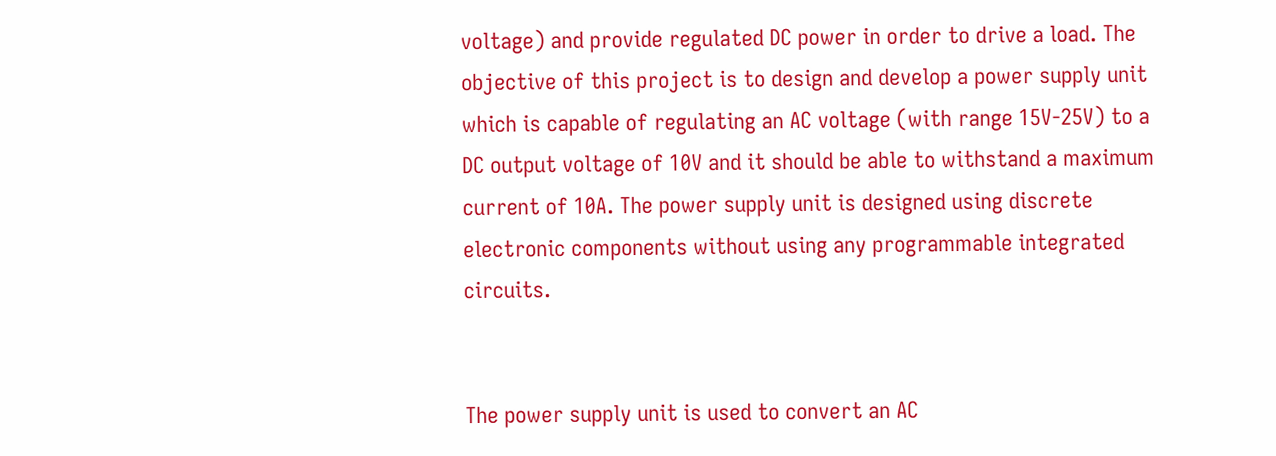voltage) and provide regulated DC power in order to drive a load. The objective of this project is to design and develop a power supply unit which is capable of regulating an AC voltage (with range 15V-25V) to a DC output voltage of 10V and it should be able to withstand a maximum current of 10A. The power supply unit is designed using discrete electronic components without using any programmable integrated circuits.


The power supply unit is used to convert an AC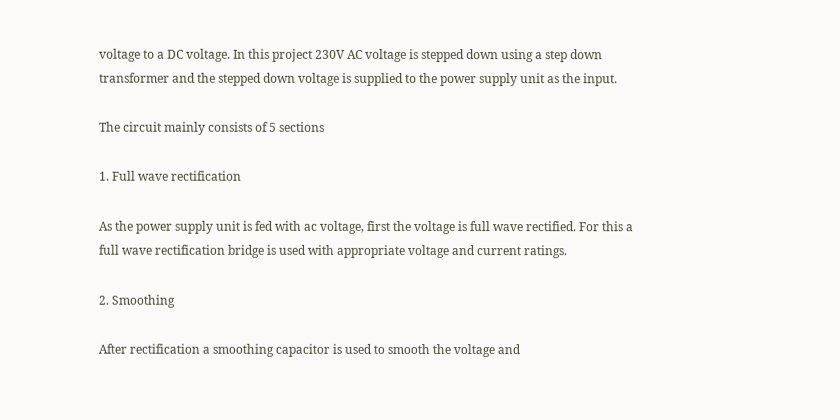voltage to a DC voltage. In this project 230V AC voltage is stepped down using a step down transformer and the stepped down voltage is supplied to the power supply unit as the input.

The circuit mainly consists of 5 sections

1. Full wave rectification

As the power supply unit is fed with ac voltage, first the voltage is full wave rectified. For this a full wave rectification bridge is used with appropriate voltage and current ratings.

2. Smoothing

After rectification a smoothing capacitor is used to smooth the voltage and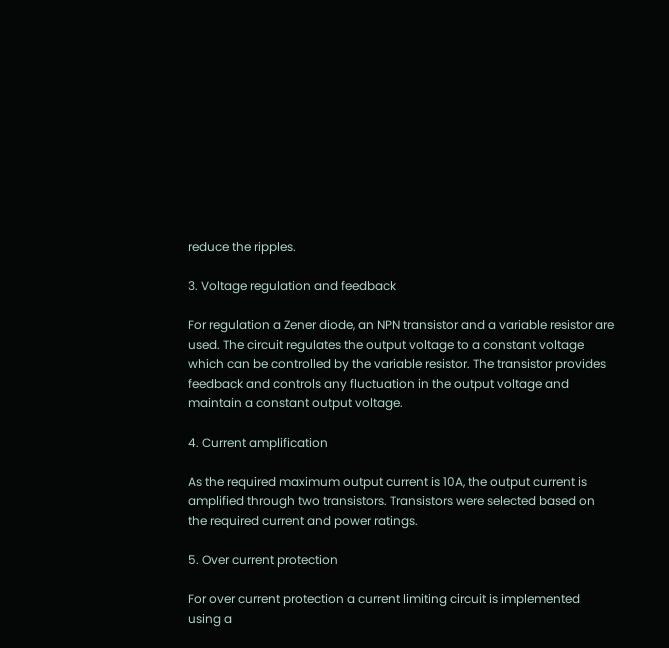reduce the ripples.

3. Voltage regulation and feedback

For regulation a Zener diode, an NPN transistor and a variable resistor are used. The circuit regulates the output voltage to a constant voltage which can be controlled by the variable resistor. The transistor provides feedback and controls any fluctuation in the output voltage and maintain a constant output voltage.

4. Current amplification

As the required maximum output current is 10A, the output current is amplified through two transistors. Transistors were selected based on the required current and power ratings.

5. Over current protection

For over current protection a current limiting circuit is implemented using a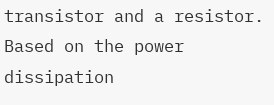transistor and a resistor. Based on the power dissipation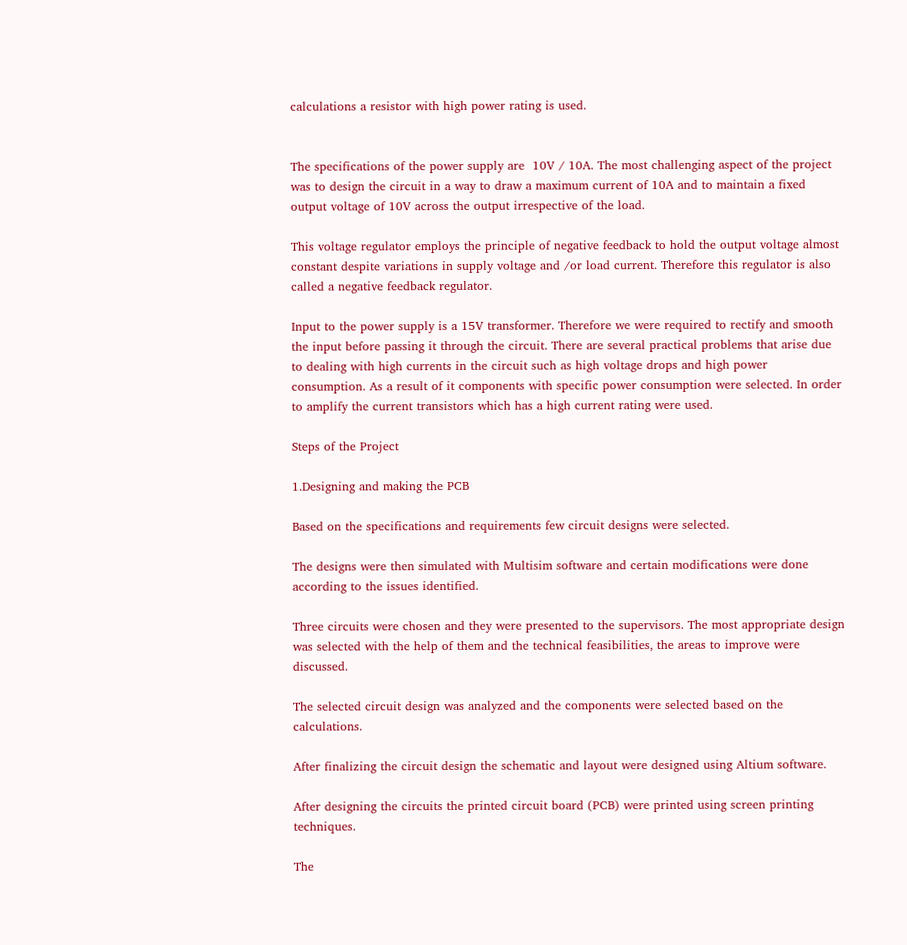calculations a resistor with high power rating is used.


The specifications of the power supply are  10V / 10A. The most challenging aspect of the project was to design the circuit in a way to draw a maximum current of 10A and to maintain a fixed output voltage of 10V across the output irrespective of the load.

This voltage regulator employs the principle of negative feedback to hold the output voltage almost constant despite variations in supply voltage and /or load current. Therefore this regulator is also called a negative feedback regulator.

Input to the power supply is a 15V transformer. Therefore we were required to rectify and smooth the input before passing it through the circuit. There are several practical problems that arise due to dealing with high currents in the circuit such as high voltage drops and high power consumption. As a result of it components with specific power consumption were selected. In order to amplify the current transistors which has a high current rating were used.

Steps of the Project

1.Designing and making the PCB

Based on the specifications and requirements few circuit designs were selected.

The designs were then simulated with Multisim software and certain modifications were done according to the issues identified.

Three circuits were chosen and they were presented to the supervisors. The most appropriate design was selected with the help of them and the technical feasibilities, the areas to improve were discussed.

The selected circuit design was analyzed and the components were selected based on the calculations.

After finalizing the circuit design the schematic and layout were designed using Altium software.

After designing the circuits the printed circuit board (PCB) were printed using screen printing techniques.

The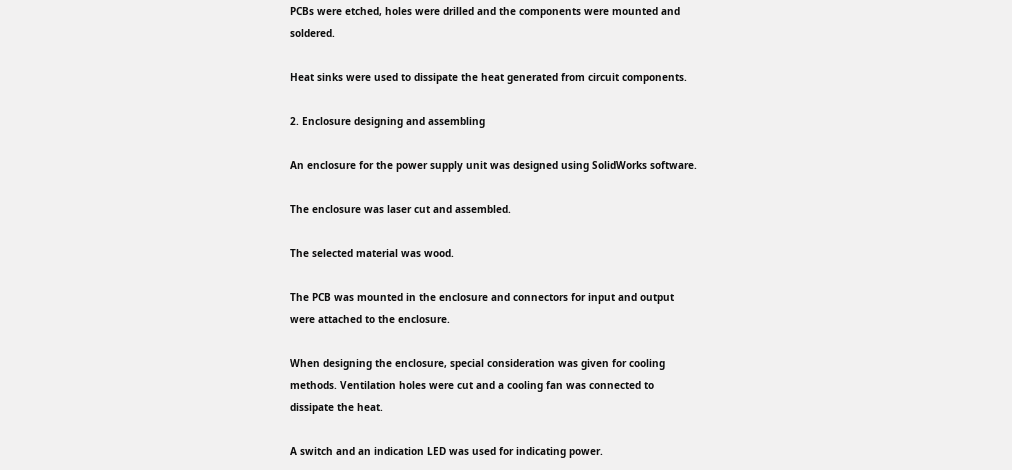PCBs were etched, holes were drilled and the components were mounted and soldered.

Heat sinks were used to dissipate the heat generated from circuit components.

2. Enclosure designing and assembling

An enclosure for the power supply unit was designed using SolidWorks software.

The enclosure was laser cut and assembled.

The selected material was wood.

The PCB was mounted in the enclosure and connectors for input and output were attached to the enclosure.

When designing the enclosure, special consideration was given for cooling methods. Ventilation holes were cut and a cooling fan was connected to dissipate the heat.

A switch and an indication LED was used for indicating power.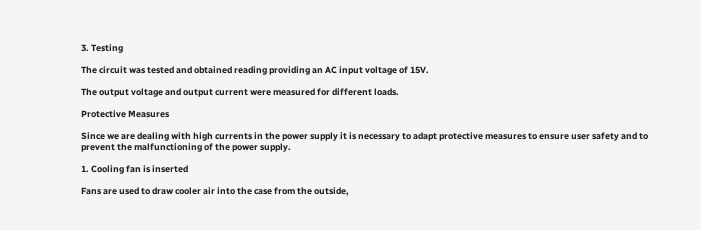3. Testing

The circuit was tested and obtained reading providing an AC input voltage of 15V.

The output voltage and output current were measured for different loads.

Protective Measures

Since we are dealing with high currents in the power supply it is necessary to adapt protective measures to ensure user safety and to prevent the malfunctioning of the power supply.

1. Cooling fan is inserted

Fans are used to draw cooler air into the case from the outside,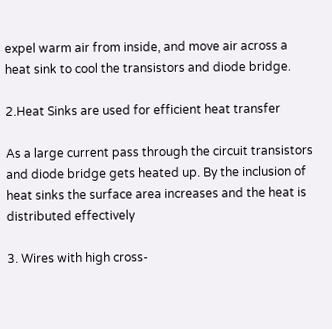expel warm air from inside, and move air across a heat sink to cool the transistors and diode bridge.

2.Heat Sinks are used for efficient heat transfer

As a large current pass through the circuit transistors and diode bridge gets heated up. By the inclusion of heat sinks the surface area increases and the heat is distributed effectively

3. Wires with high cross-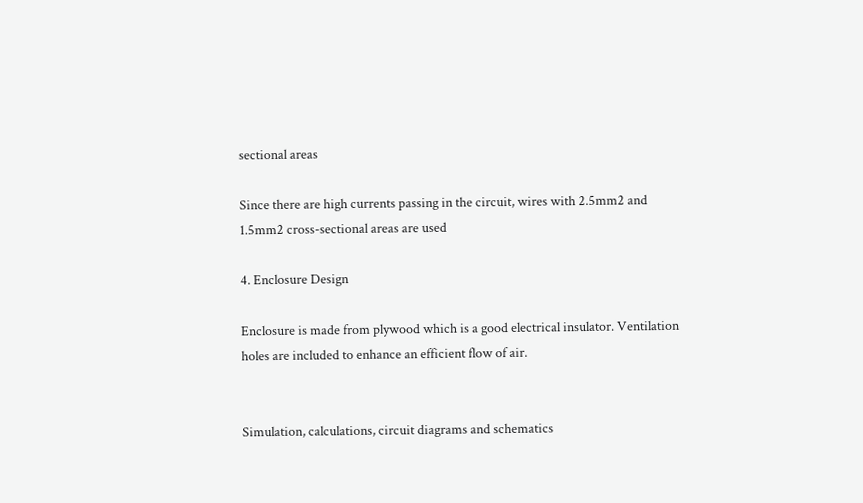sectional areas

Since there are high currents passing in the circuit, wires with 2.5mm2 and 1.5mm2 cross-sectional areas are used

4. Enclosure Design

Enclosure is made from plywood which is a good electrical insulator. Ventilation holes are included to enhance an efficient flow of air.


Simulation, calculations, circuit diagrams and schematics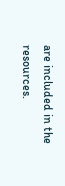are included in the resources.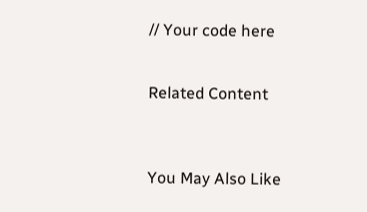// Your code here


Related Content



You May Also Like